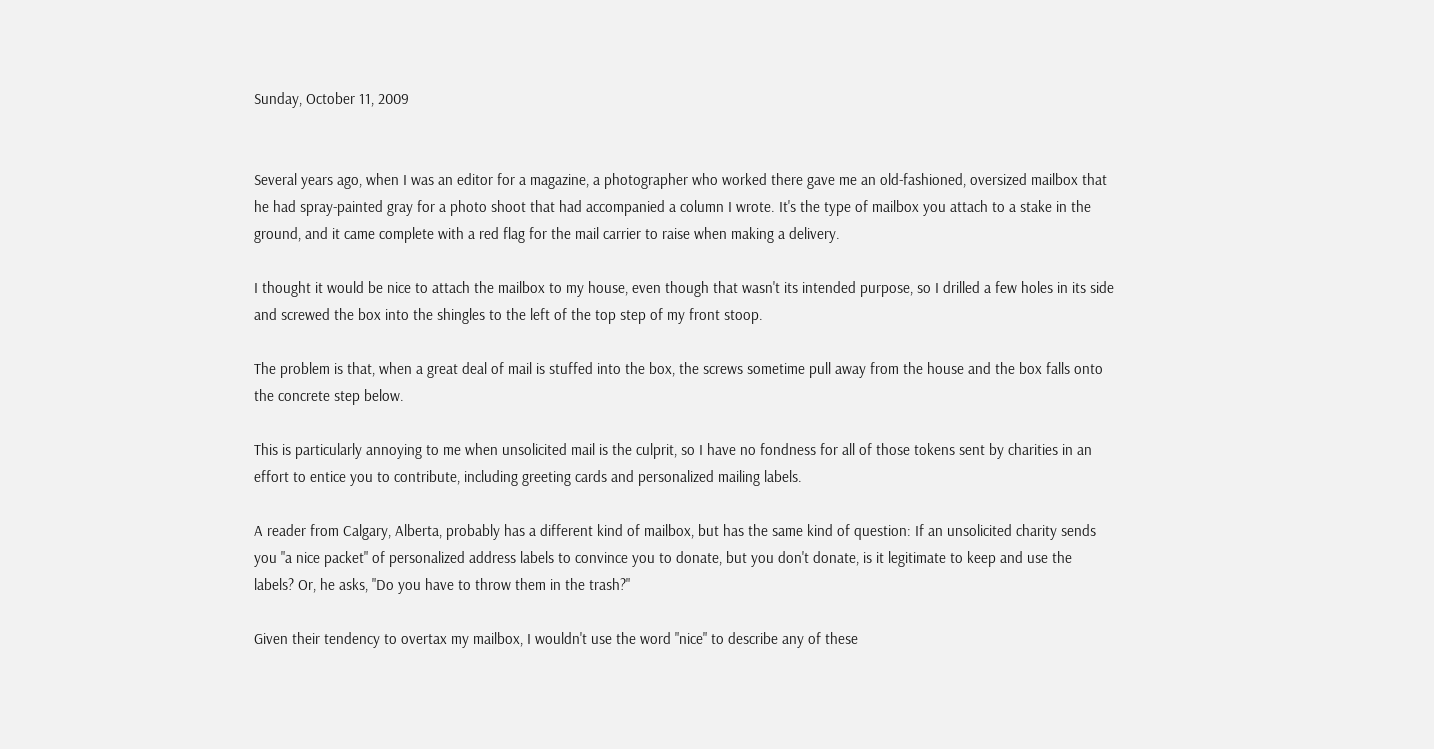Sunday, October 11, 2009


Several years ago, when I was an editor for a magazine, a photographer who worked there gave me an old-fashioned, oversized mailbox that he had spray-painted gray for a photo shoot that had accompanied a column I wrote. It's the type of mailbox you attach to a stake in the ground, and it came complete with a red flag for the mail carrier to raise when making a delivery.

I thought it would be nice to attach the mailbox to my house, even though that wasn't its intended purpose, so I drilled a few holes in its side and screwed the box into the shingles to the left of the top step of my front stoop.

The problem is that, when a great deal of mail is stuffed into the box, the screws sometime pull away from the house and the box falls onto the concrete step below.

This is particularly annoying to me when unsolicited mail is the culprit, so I have no fondness for all of those tokens sent by charities in an effort to entice you to contribute, including greeting cards and personalized mailing labels.

A reader from Calgary, Alberta, probably has a different kind of mailbox, but has the same kind of question: If an unsolicited charity sends you "a nice packet" of personalized address labels to convince you to donate, but you don't donate, is it legitimate to keep and use the labels? Or, he asks, "Do you have to throw them in the trash?"

Given their tendency to overtax my mailbox, I wouldn't use the word "nice" to describe any of these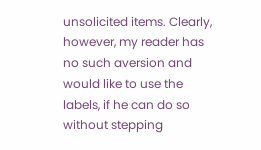unsolicited items. Clearly, however, my reader has no such aversion and would like to use the labels, if he can do so without stepping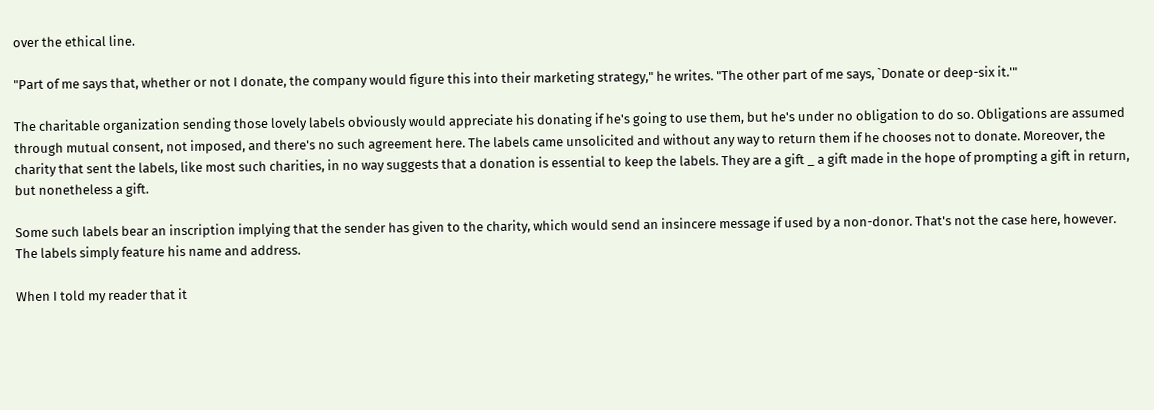over the ethical line.

"Part of me says that, whether or not I donate, the company would figure this into their marketing strategy," he writes. "The other part of me says, `Donate or deep-six it.'"

The charitable organization sending those lovely labels obviously would appreciate his donating if he's going to use them, but he's under no obligation to do so. Obligations are assumed through mutual consent, not imposed, and there's no such agreement here. The labels came unsolicited and without any way to return them if he chooses not to donate. Moreover, the charity that sent the labels, like most such charities, in no way suggests that a donation is essential to keep the labels. They are a gift _ a gift made in the hope of prompting a gift in return, but nonetheless a gift.

Some such labels bear an inscription implying that the sender has given to the charity, which would send an insincere message if used by a non-donor. That's not the case here, however. The labels simply feature his name and address.

When I told my reader that it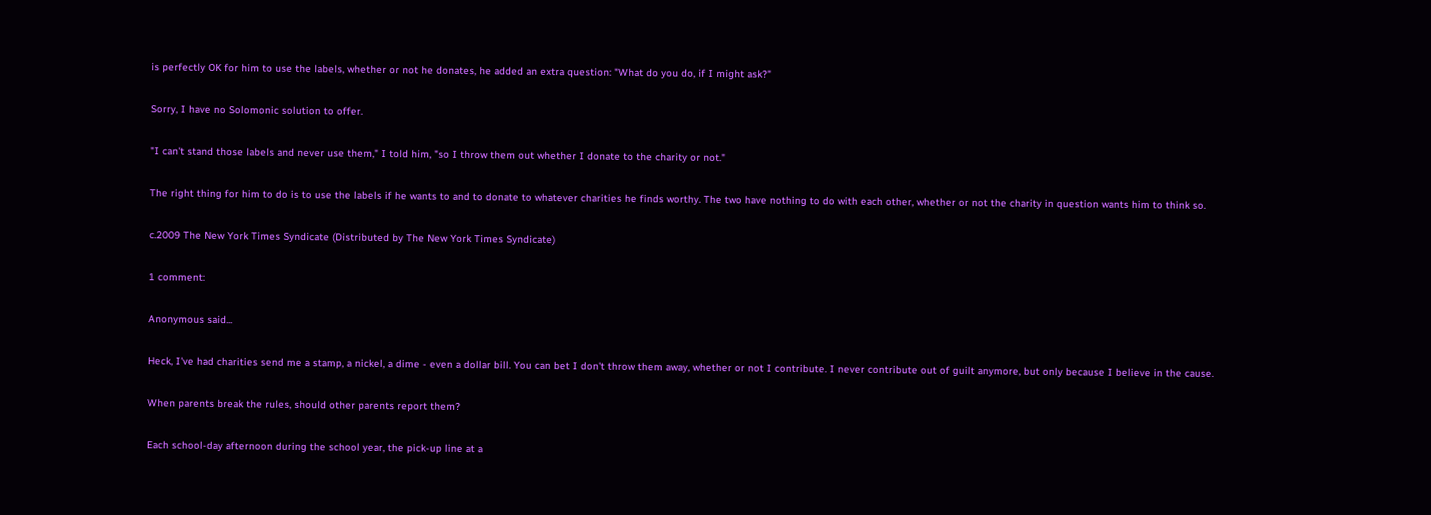is perfectly OK for him to use the labels, whether or not he donates, he added an extra question: "What do you do, if I might ask?"

Sorry, I have no Solomonic solution to offer.

"I can't stand those labels and never use them," I told him, "so I throw them out whether I donate to the charity or not."

The right thing for him to do is to use the labels if he wants to and to donate to whatever charities he finds worthy. The two have nothing to do with each other, whether or not the charity in question wants him to think so.

c.2009 The New York Times Syndicate (Distributed by The New York Times Syndicate)

1 comment:

Anonymous said...

Heck, I've had charities send me a stamp, a nickel, a dime - even a dollar bill. You can bet I don't throw them away, whether or not I contribute. I never contribute out of guilt anymore, but only because I believe in the cause.

When parents break the rules, should other parents report them?

Each school-day afternoon during the school year, the pick-up line at a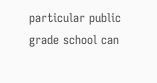particular public grade school can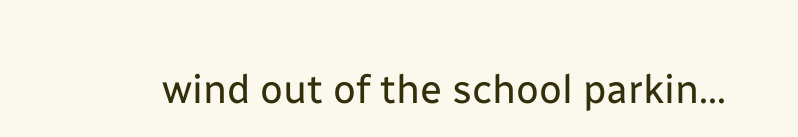wind out of the school parkin...